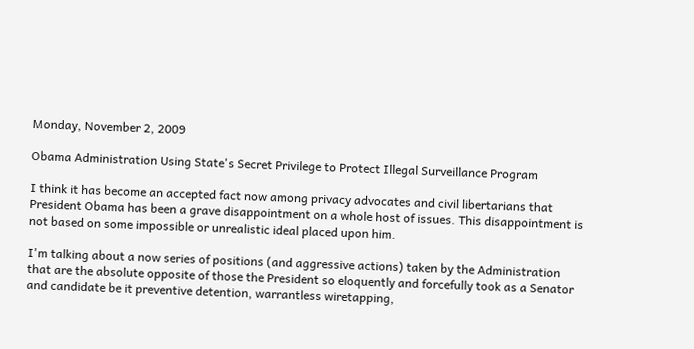Monday, November 2, 2009

Obama Administration Using State's Secret Privilege to Protect Illegal Surveillance Program

I think it has become an accepted fact now among privacy advocates and civil libertarians that President Obama has been a grave disappointment on a whole host of issues. This disappointment is not based on some impossible or unrealistic ideal placed upon him.

I'm talking about a now series of positions (and aggressive actions) taken by the Administration that are the absolute opposite of those the President so eloquently and forcefully took as a Senator and candidate be it preventive detention, warrantless wiretapping,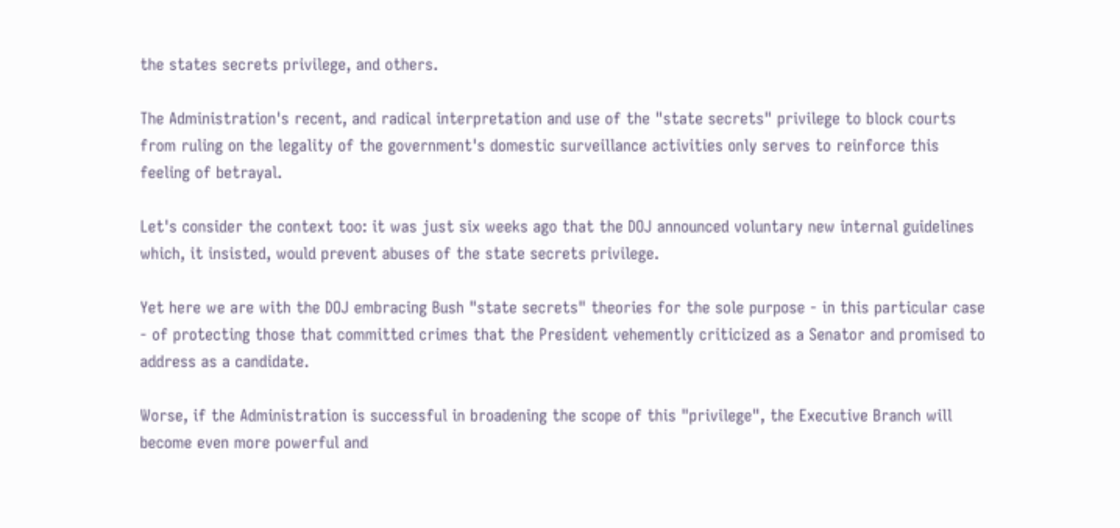the states secrets privilege, and others.

The Administration's recent, and radical interpretation and use of the "state secrets" privilege to block courts from ruling on the legality of the government's domestic surveillance activities only serves to reinforce this feeling of betrayal.

Let's consider the context too: it was just six weeks ago that the DOJ announced voluntary new internal guidelines which, it insisted, would prevent abuses of the state secrets privilege.

Yet here we are with the DOJ embracing Bush "state secrets" theories for the sole purpose - in this particular case - of protecting those that committed crimes that the President vehemently criticized as a Senator and promised to address as a candidate.

Worse, if the Administration is successful in broadening the scope of this "privilege", the Executive Branch will become even more powerful and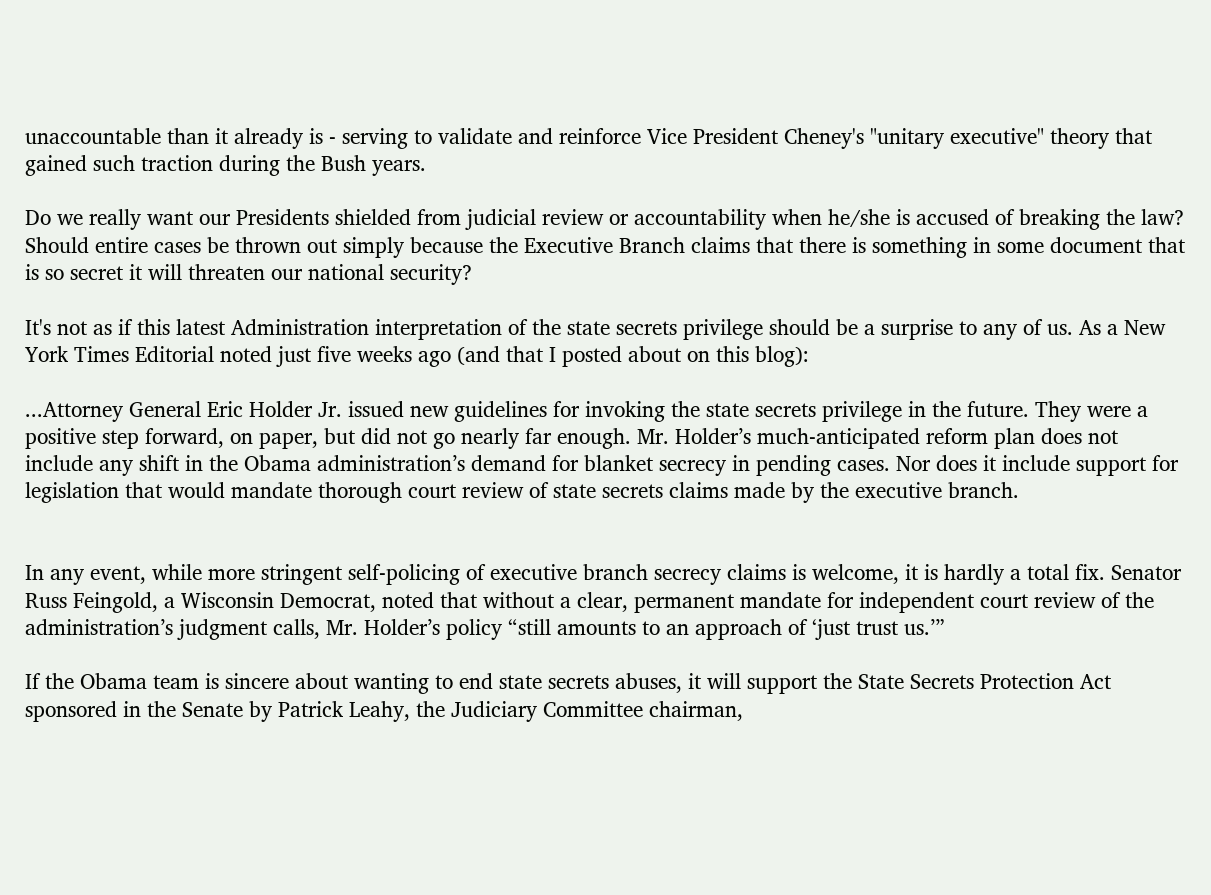unaccountable than it already is - serving to validate and reinforce Vice President Cheney's "unitary executive" theory that gained such traction during the Bush years.

Do we really want our Presidents shielded from judicial review or accountability when he/she is accused of breaking the law? Should entire cases be thrown out simply because the Executive Branch claims that there is something in some document that is so secret it will threaten our national security?

It's not as if this latest Administration interpretation of the state secrets privilege should be a surprise to any of us. As a New York Times Editorial noted just five weeks ago (and that I posted about on this blog):

...Attorney General Eric Holder Jr. issued new guidelines for invoking the state secrets privilege in the future. They were a positive step forward, on paper, but did not go nearly far enough. Mr. Holder’s much-anticipated reform plan does not include any shift in the Obama administration’s demand for blanket secrecy in pending cases. Nor does it include support for legislation that would mandate thorough court review of state secrets claims made by the executive branch.


In any event, while more stringent self-policing of executive branch secrecy claims is welcome, it is hardly a total fix. Senator Russ Feingold, a Wisconsin Democrat, noted that without a clear, permanent mandate for independent court review of the administration’s judgment calls, Mr. Holder’s policy “still amounts to an approach of ‘just trust us.’”

If the Obama team is sincere about wanting to end state secrets abuses, it will support the State Secrets Protection Act sponsored in the Senate by Patrick Leahy, the Judiciary Committee chairman,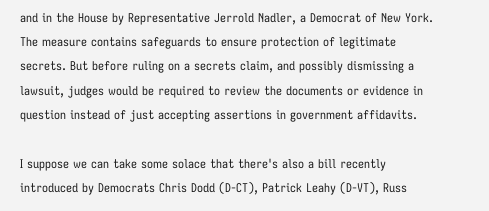and in the House by Representative Jerrold Nadler, a Democrat of New York. The measure contains safeguards to ensure protection of legitimate secrets. But before ruling on a secrets claim, and possibly dismissing a lawsuit, judges would be required to review the documents or evidence in question instead of just accepting assertions in government affidavits.

I suppose we can take some solace that there's also a bill recently introduced by Democrats Chris Dodd (D-CT), Patrick Leahy (D-VT), Russ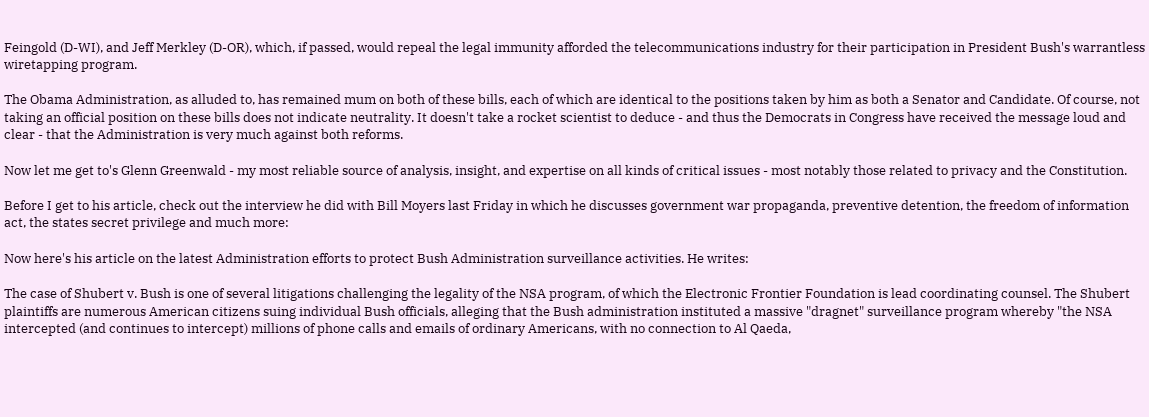Feingold (D-WI), and Jeff Merkley (D-OR), which, if passed, would repeal the legal immunity afforded the telecommunications industry for their participation in President Bush's warrantless wiretapping program.

The Obama Administration, as alluded to, has remained mum on both of these bills, each of which are identical to the positions taken by him as both a Senator and Candidate. Of course, not taking an official position on these bills does not indicate neutrality. It doesn't take a rocket scientist to deduce - and thus the Democrats in Congress have received the message loud and clear - that the Administration is very much against both reforms.

Now let me get to's Glenn Greenwald - my most reliable source of analysis, insight, and expertise on all kinds of critical issues - most notably those related to privacy and the Constitution.

Before I get to his article, check out the interview he did with Bill Moyers last Friday in which he discusses government war propaganda, preventive detention, the freedom of information act, the states secret privilege and much more:

Now here's his article on the latest Administration efforts to protect Bush Administration surveillance activities. He writes:

The case of Shubert v. Bush is one of several litigations challenging the legality of the NSA program, of which the Electronic Frontier Foundation is lead coordinating counsel. The Shubert plaintiffs are numerous American citizens suing individual Bush officials, alleging that the Bush administration instituted a massive "dragnet" surveillance program whereby "the NSA intercepted (and continues to intercept) millions of phone calls and emails of ordinary Americans, with no connection to Al Qaeda,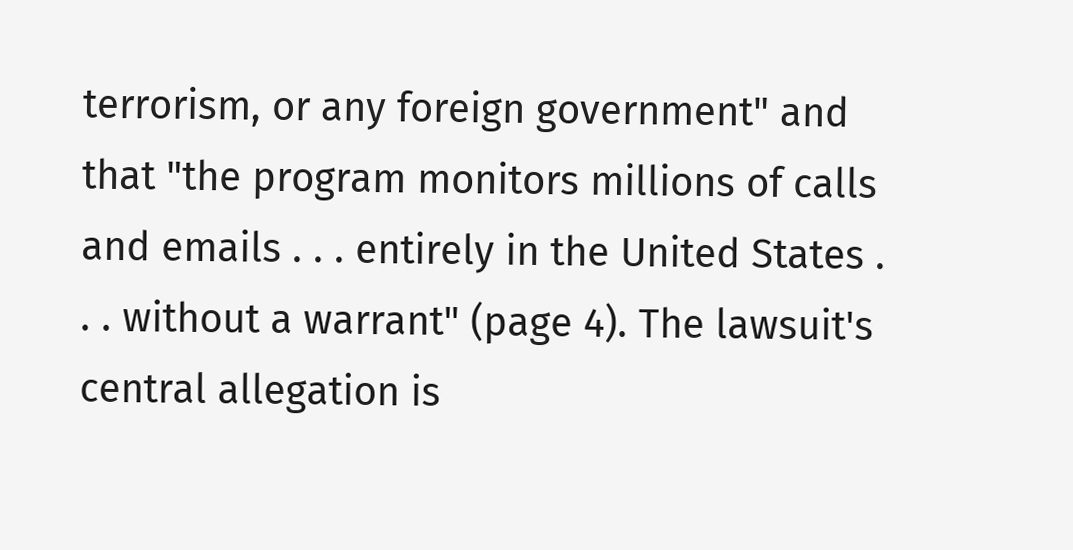terrorism, or any foreign government" and that "the program monitors millions of calls and emails . . . entirely in the United States . . . without a warrant" (page 4). The lawsuit's central allegation is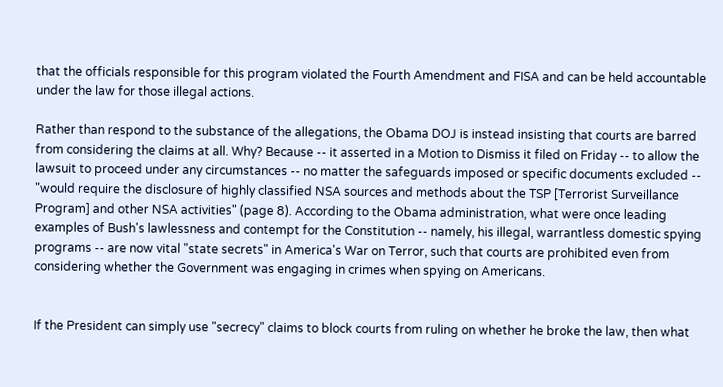that the officials responsible for this program violated the Fourth Amendment and FISA and can be held accountable under the law for those illegal actions.

Rather than respond to the substance of the allegations, the Obama DOJ is instead insisting that courts are barred from considering the claims at all. Why? Because -- it asserted in a Motion to Dismiss it filed on Friday -- to allow the lawsuit to proceed under any circumstances -- no matter the safeguards imposed or specific documents excluded -- "would require the disclosure of highly classified NSA sources and methods about the TSP [Terrorist Surveillance Program] and other NSA activities" (page 8). According to the Obama administration, what were once leading examples of Bush's lawlessness and contempt for the Constitution -- namely, his illegal, warrantless domestic spying programs -- are now vital "state secrets" in America's War on Terror, such that courts are prohibited even from considering whether the Government was engaging in crimes when spying on Americans.


If the President can simply use "secrecy" claims to block courts from ruling on whether he broke the law, then what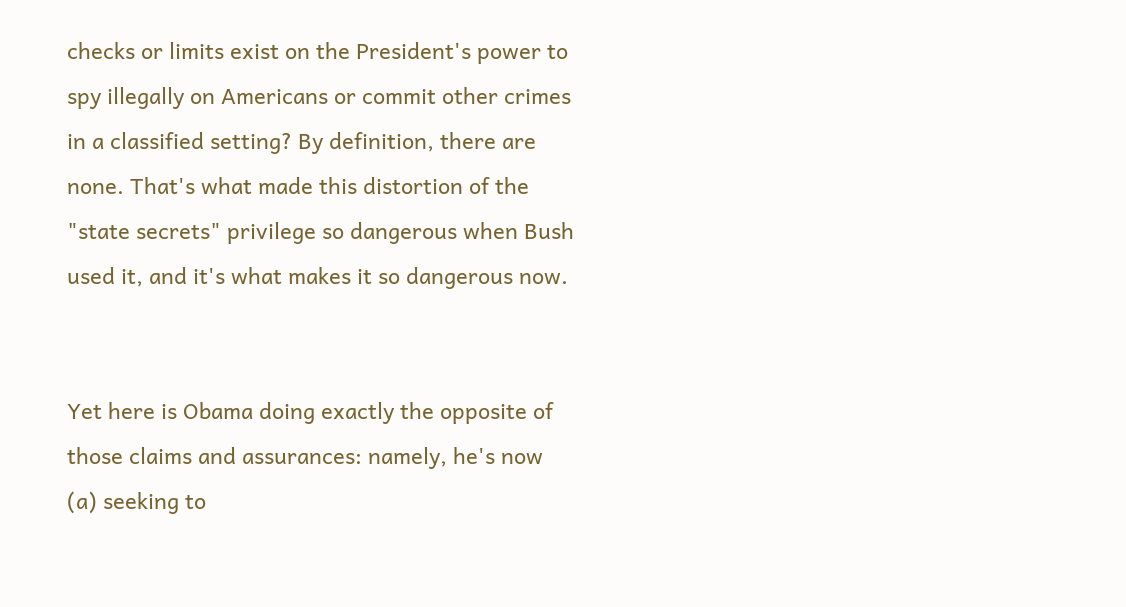checks or limits exist on the President's power to spy illegally on Americans or commit other crimes in a classified setting? By definition, there are none. That's what made this distortion of the "state secrets" privilege so dangerous when Bush used it, and it's what makes it so dangerous now.


Yet here is Obama doing exactly the opposite of those claims and assurances: namely, he's now (a) seeking to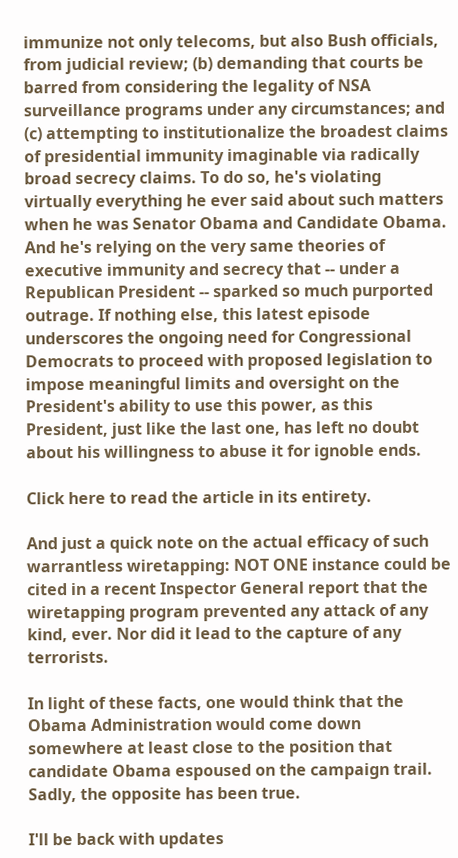immunize not only telecoms, but also Bush officials, from judicial review; (b) demanding that courts be barred from considering the legality of NSA surveillance programs under any circumstances; and (c) attempting to institutionalize the broadest claims of presidential immunity imaginable via radically broad secrecy claims. To do so, he's violating virtually everything he ever said about such matters when he was Senator Obama and Candidate Obama. And he's relying on the very same theories of executive immunity and secrecy that -- under a Republican President -- sparked so much purported outrage. If nothing else, this latest episode underscores the ongoing need for Congressional Democrats to proceed with proposed legislation to impose meaningful limits and oversight on the President's ability to use this power, as this President, just like the last one, has left no doubt about his willingness to abuse it for ignoble ends.

Click here to read the article in its entirety.

And just a quick note on the actual efficacy of such warrantless wiretapping: NOT ONE instance could be cited in a recent Inspector General report that the wiretapping program prevented any attack of any kind, ever. Nor did it lead to the capture of any terrorists.

In light of these facts, one would think that the Obama Administration would come down somewhere at least close to the position that candidate Obama espoused on the campaign trail. Sadly, the opposite has been true.

I'll be back with updates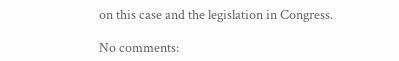on this case and the legislation in Congress.

No comments: